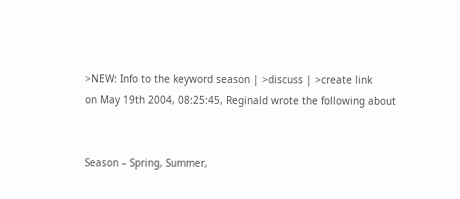>NEW: Info to the keyword season | >discuss | >create link
on May 19th 2004, 08:25:45, Reginald wrote the following about


Season – Spring, Summer,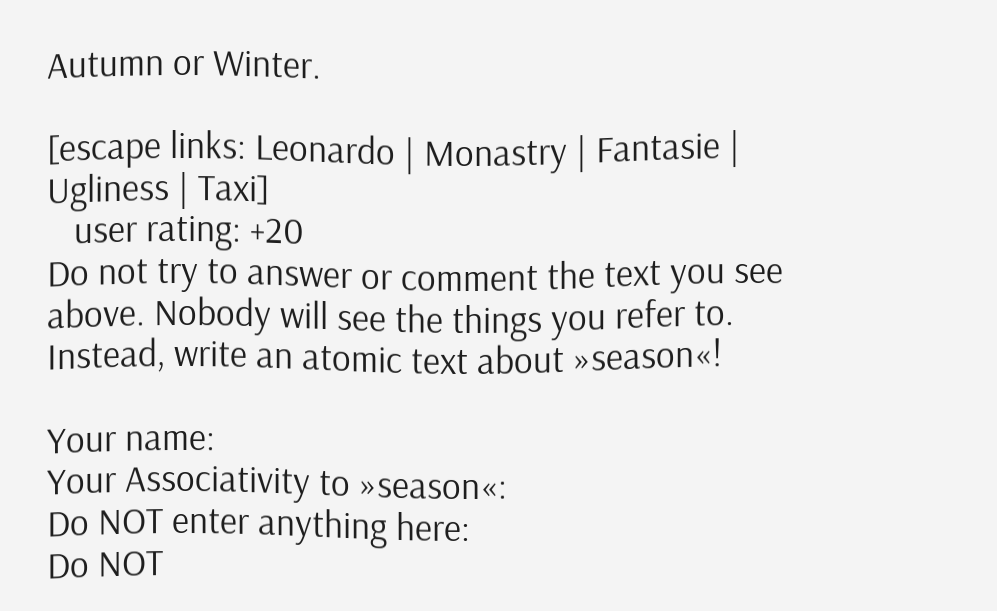Autumn or Winter.

[escape links: Leonardo | Monastry | Fantasie | Ugliness | Taxi]
   user rating: +20
Do not try to answer or comment the text you see above. Nobody will see the things you refer to. Instead, write an atomic text about »season«!

Your name:
Your Associativity to »season«:
Do NOT enter anything here:
Do NOT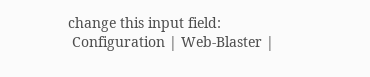change this input field:
 Configuration | Web-Blaster |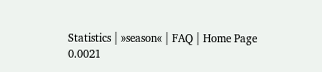Statistics | »season« | FAQ | Home Page
0.0021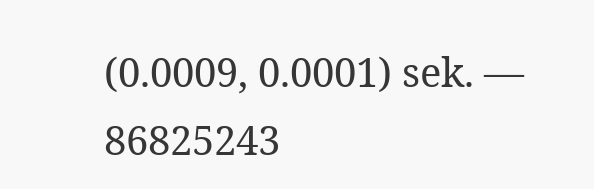(0.0009, 0.0001) sek. –– 86825243